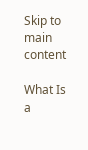Skip to main content

What Is a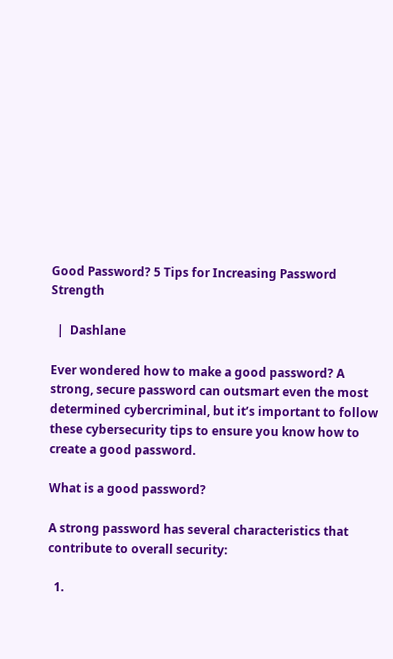Good Password? 5 Tips for Increasing Password Strength

  |  Dashlane

Ever wondered how to make a good password? A strong, secure password can outsmart even the most determined cybercriminal, but it’s important to follow these cybersecurity tips to ensure you know how to create a good password.

What is a good password?

A strong password has several characteristics that contribute to overall security:

  1.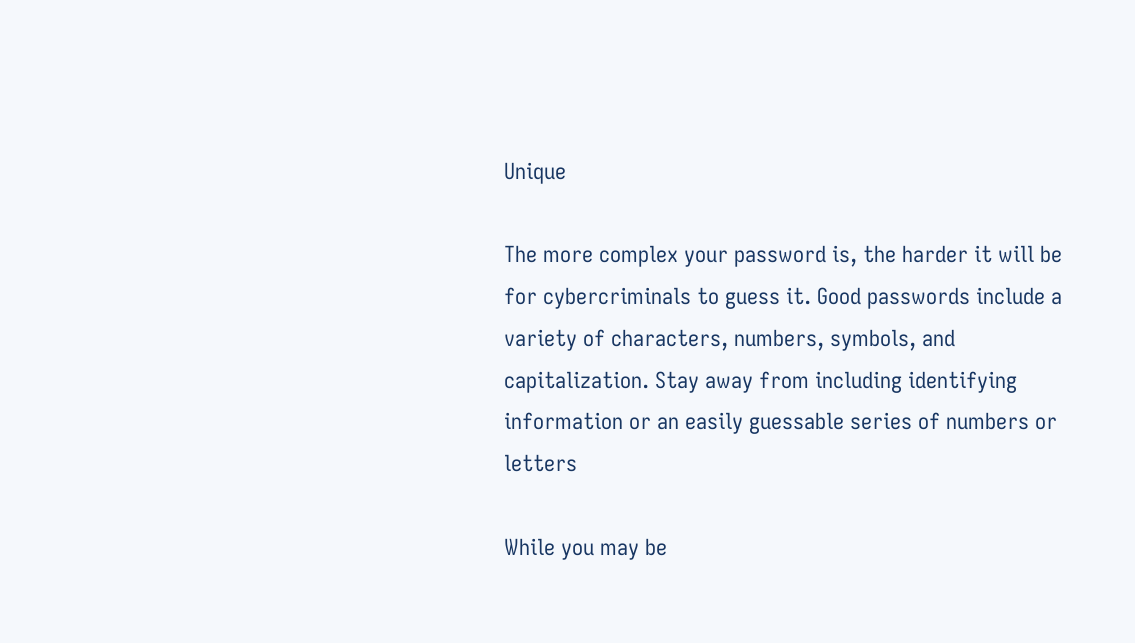Unique

The more complex your password is, the harder it will be for cybercriminals to guess it. Good passwords include a variety of characters, numbers, symbols, and capitalization. Stay away from including identifying information or an easily guessable series of numbers or letters

While you may be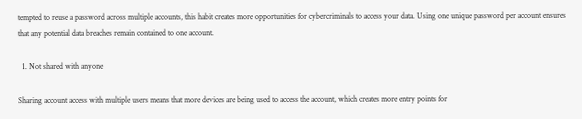tempted to reuse a password across multiple accounts, this habit creates more opportunities for cybercriminals to access your data. Using one unique password per account ensures that any potential data breaches remain contained to one account.

  1. Not shared with anyone

Sharing account access with multiple users means that more devices are being used to access the account, which creates more entry points for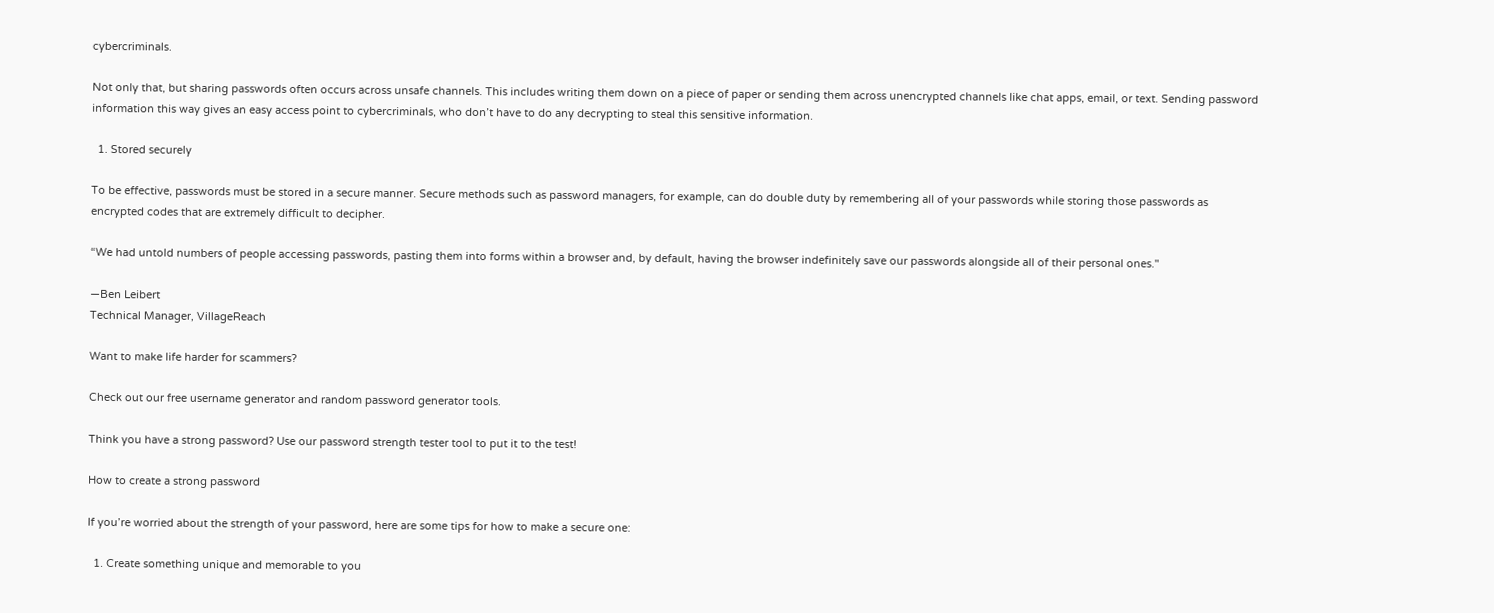cybercriminals.

Not only that, but sharing passwords often occurs across unsafe channels. This includes writing them down on a piece of paper or sending them across unencrypted channels like chat apps, email, or text. Sending password information this way gives an easy access point to cybercriminals, who don’t have to do any decrypting to steal this sensitive information.

  1. Stored securely

To be effective, passwords must be stored in a secure manner. Secure methods such as password managers, for example, can do double duty by remembering all of your passwords while storing those passwords as encrypted codes that are extremely difficult to decipher.

“We had untold numbers of people accessing passwords, pasting them into forms within a browser and, by default, having the browser indefinitely save our passwords alongside all of their personal ones."

—Ben Leibert
Technical Manager, VillageReach

Want to make life harder for scammers?

Check out our free username generator and random password generator tools.

Think you have a strong password? Use our password strength tester tool to put it to the test!

How to create a strong password

If you’re worried about the strength of your password, here are some tips for how to make a secure one:

  1. Create something unique and memorable to you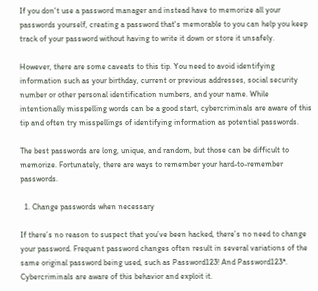If you don't use a password manager and instead have to memorize all your passwords yourself, creating a password that's memorable to you can help you keep track of your password without having to write it down or store it unsafely.

However, there are some caveats to this tip. You need to avoid identifying information such as your birthday, current or previous addresses, social security number or other personal identification numbers, and your name. While intentionally misspelling words can be a good start, cybercriminals are aware of this tip and often try misspellings of identifying information as potential passwords.

The best passwords are long, unique, and random, but those can be difficult to memorize. Fortunately, there are ways to remember your hard-to-remember passwords.

  1. Change passwords when necessary

If there’s no reason to suspect that you’ve been hacked, there’s no need to change your password. Frequent password changes often result in several variations of the same original password being used, such as Password123! And Password123*. Cybercriminals are aware of this behavior and exploit it.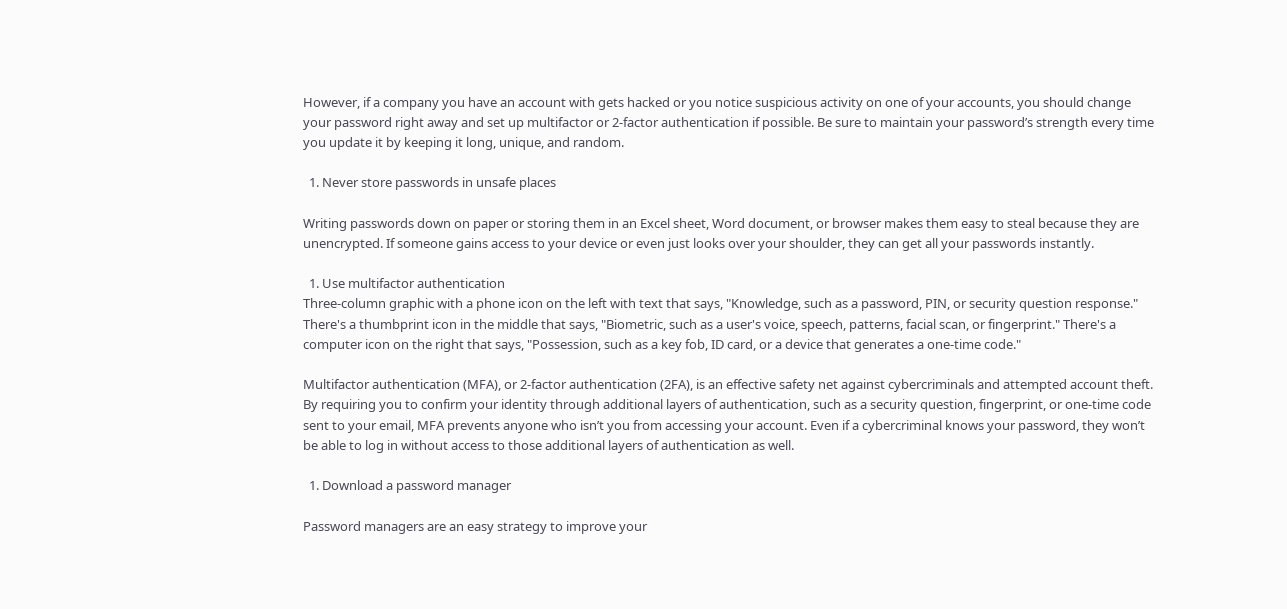However, if a company you have an account with gets hacked or you notice suspicious activity on one of your accounts, you should change your password right away and set up multifactor or 2-factor authentication if possible. Be sure to maintain your password’s strength every time you update it by keeping it long, unique, and random.

  1. Never store passwords in unsafe places

Writing passwords down on paper or storing them in an Excel sheet, Word document, or browser makes them easy to steal because they are unencrypted. If someone gains access to your device or even just looks over your shoulder, they can get all your passwords instantly.

  1. Use multifactor authentication
Three-column graphic with a phone icon on the left with text that says, "Knowledge, such as a password, PIN, or security question response." There's a thumbprint icon in the middle that says, "Biometric, such as a user's voice, speech, patterns, facial scan, or fingerprint." There's a computer icon on the right that says, "Possession, such as a key fob, ID card, or a device that generates a one-time code."

Multifactor authentication (MFA), or 2-factor authentication (2FA), is an effective safety net against cybercriminals and attempted account theft. By requiring you to confirm your identity through additional layers of authentication, such as a security question, fingerprint, or one-time code sent to your email, MFA prevents anyone who isn’t you from accessing your account. Even if a cybercriminal knows your password, they won’t be able to log in without access to those additional layers of authentication as well.

  1. Download a password manager

Password managers are an easy strategy to improve your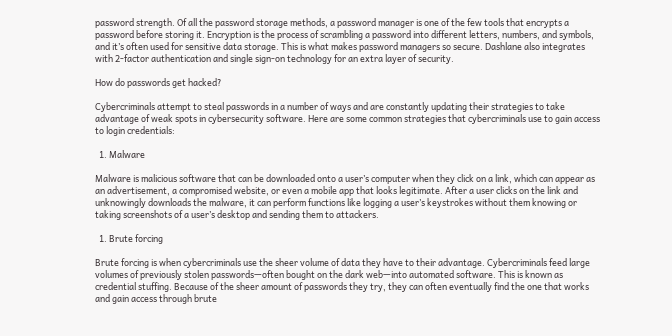password strength. Of all the password storage methods, a password manager is one of the few tools that encrypts a password before storing it. Encryption is the process of scrambling a password into different letters, numbers, and symbols, and it’s often used for sensitive data storage. This is what makes password managers so secure. Dashlane also integrates with 2-factor authentication and single sign-on technology for an extra layer of security.

How do passwords get hacked?

Cybercriminals attempt to steal passwords in a number of ways and are constantly updating their strategies to take advantage of weak spots in cybersecurity software. Here are some common strategies that cybercriminals use to gain access to login credentials:

  1. Malware

Malware is malicious software that can be downloaded onto a user’s computer when they click on a link, which can appear as an advertisement, a compromised website, or even a mobile app that looks legitimate. After a user clicks on the link and unknowingly downloads the malware, it can perform functions like logging a user’s keystrokes without them knowing or taking screenshots of a user’s desktop and sending them to attackers.

  1. Brute forcing

Brute forcing is when cybercriminals use the sheer volume of data they have to their advantage. Cybercriminals feed large volumes of previously stolen passwords—often bought on the dark web—into automated software. This is known as credential stuffing. Because of the sheer amount of passwords they try, they can often eventually find the one that works and gain access through brute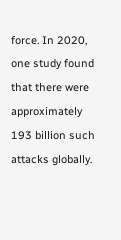force. In 2020, one study found that there were approximately 193 billion such attacks globally.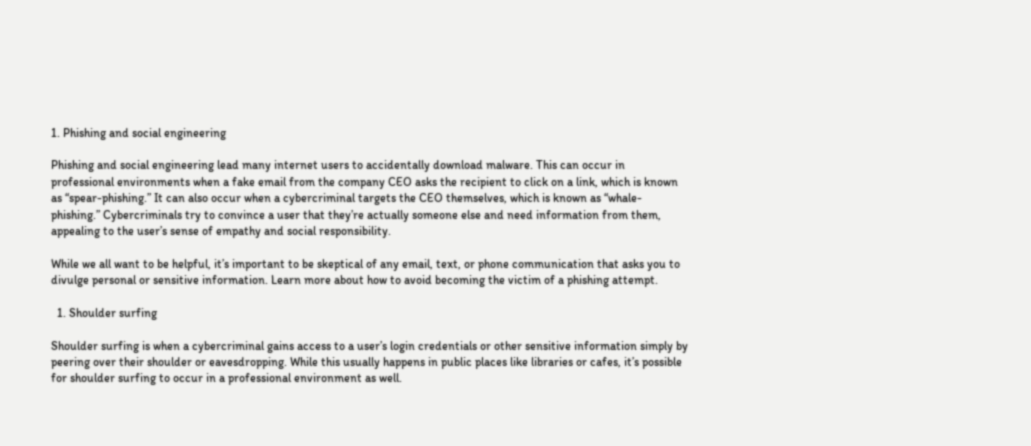1. Phishing and social engineering

Phishing and social engineering lead many internet users to accidentally download malware. This can occur in professional environments when a fake email from the company CEO asks the recipient to click on a link, which is known as “spear-phishing.” It can also occur when a cybercriminal targets the CEO themselves, which is known as “whale-phishing.” Cybercriminals try to convince a user that they’re actually someone else and need information from them, appealing to the user’s sense of empathy and social responsibility.

While we all want to be helpful, it’s important to be skeptical of any email, text, or phone communication that asks you to divulge personal or sensitive information. Learn more about how to avoid becoming the victim of a phishing attempt.

  1. Shoulder surfing

Shoulder surfing is when a cybercriminal gains access to a user’s login credentials or other sensitive information simply by peering over their shoulder or eavesdropping. While this usually happens in public places like libraries or cafes, it’s possible for shoulder surfing to occur in a professional environment as well.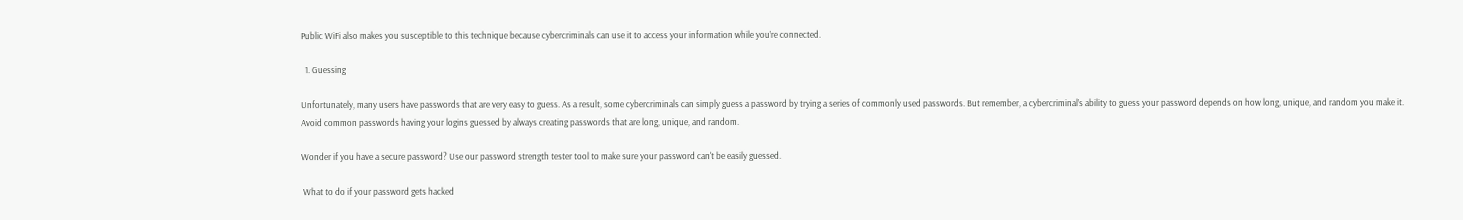Public WiFi also makes you susceptible to this technique because cybercriminals can use it to access your information while you’re connected.

  1. Guessing

Unfortunately, many users have passwords that are very easy to guess. As a result, some cybercriminals can simply guess a password by trying a series of commonly used passwords. But remember, a cybercriminal’s ability to guess your password depends on how long, unique, and random you make it. Avoid common passwords having your logins guessed by always creating passwords that are long, unique, and random.

Wonder if you have a secure password? Use our password strength tester tool to make sure your password can't be easily guessed.

 What to do if your password gets hacked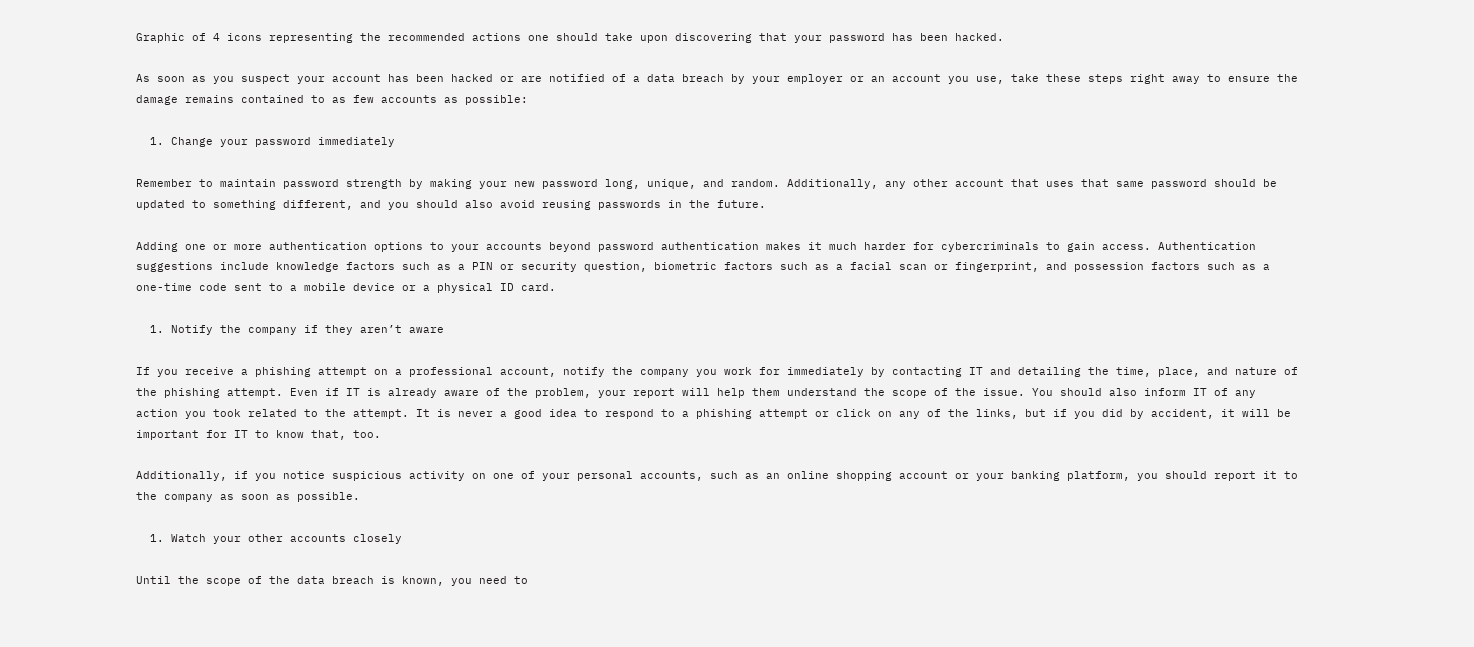Graphic of 4 icons representing the recommended actions one should take upon discovering that your password has been hacked.

As soon as you suspect your account has been hacked or are notified of a data breach by your employer or an account you use, take these steps right away to ensure the damage remains contained to as few accounts as possible:

  1. Change your password immediately

Remember to maintain password strength by making your new password long, unique, and random. Additionally, any other account that uses that same password should be updated to something different, and you should also avoid reusing passwords in the future.

Adding one or more authentication options to your accounts beyond password authentication makes it much harder for cybercriminals to gain access. Authentication suggestions include knowledge factors such as a PIN or security question, biometric factors such as a facial scan or fingerprint, and possession factors such as a one-time code sent to a mobile device or a physical ID card.

  1. Notify the company if they aren’t aware

If you receive a phishing attempt on a professional account, notify the company you work for immediately by contacting IT and detailing the time, place, and nature of the phishing attempt. Even if IT is already aware of the problem, your report will help them understand the scope of the issue. You should also inform IT of any action you took related to the attempt. It is never a good idea to respond to a phishing attempt or click on any of the links, but if you did by accident, it will be important for IT to know that, too.

Additionally, if you notice suspicious activity on one of your personal accounts, such as an online shopping account or your banking platform, you should report it to the company as soon as possible.

  1. Watch your other accounts closely

Until the scope of the data breach is known, you need to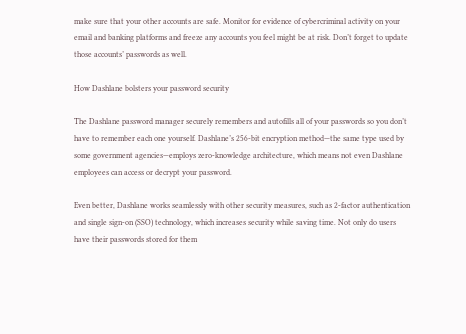make sure that your other accounts are safe. Monitor for evidence of cybercriminal activity on your email and banking platforms and freeze any accounts you feel might be at risk. Don’t forget to update those accounts’ passwords as well.

How Dashlane bolsters your password security

The Dashlane password manager securely remembers and autofills all of your passwords so you don’t have to remember each one yourself. Dashlane’s 256-bit encryption method—the same type used by some government agencies—employs zero-knowledge architecture, which means not even Dashlane employees can access or decrypt your password.

Even better, Dashlane works seamlessly with other security measures, such as 2-factor authentication and single sign-on (SSO) technology, which increases security while saving time. Not only do users have their passwords stored for them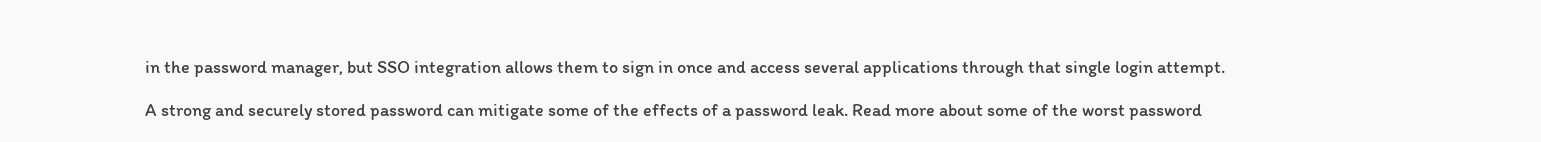in the password manager, but SSO integration allows them to sign in once and access several applications through that single login attempt.

A strong and securely stored password can mitigate some of the effects of a password leak. Read more about some of the worst password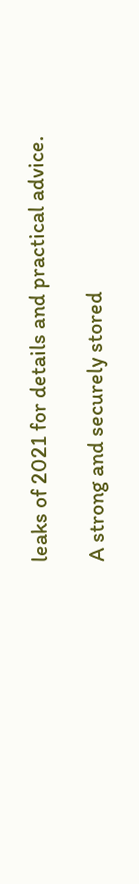leaks of 2021 for details and practical advice.

A strong and securely stored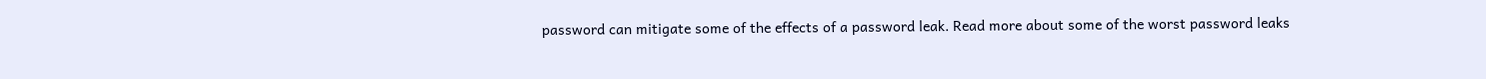password can mitigate some of the effects of a password leak. Read more about some of the worst password leaks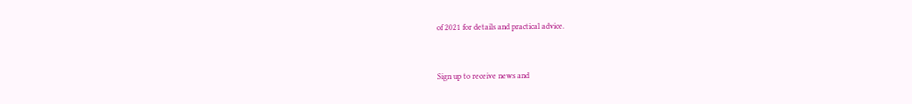of 2021 for details and practical advice.


Sign up to receive news and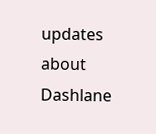updates about Dashlane